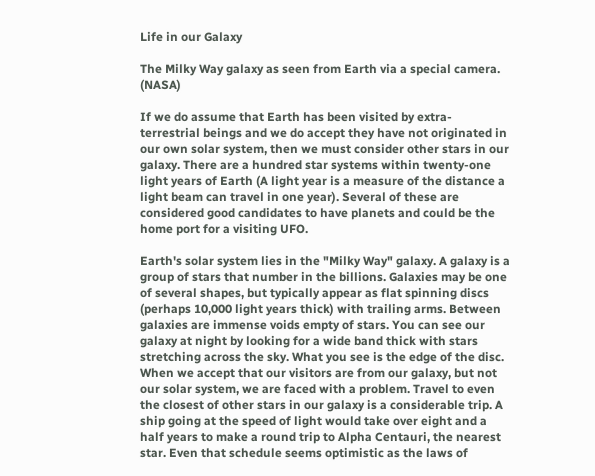Life in our Galaxy

The Milky Way galaxy as seen from Earth via a special camera. (NASA)

If we do assume that Earth has been visited by extra-terrestrial beings and we do accept they have not originated in our own solar system, then we must consider other stars in our galaxy. There are a hundred star systems within twenty-one light years of Earth (A light year is a measure of the distance a light beam can travel in one year). Several of these are considered good candidates to have planets and could be the home port for a visiting UFO.

Earth's solar system lies in the "Milky Way" galaxy. A galaxy is a group of stars that number in the billions. Galaxies may be one of several shapes, but typically appear as flat spinning discs (perhaps 10,000 light years thick) with trailing arms. Between galaxies are immense voids empty of stars. You can see our galaxy at night by looking for a wide band thick with stars stretching across the sky. What you see is the edge of the disc. When we accept that our visitors are from our galaxy, but not our solar system, we are faced with a problem. Travel to even the closest of other stars in our galaxy is a considerable trip. A ship going at the speed of light would take over eight and a half years to make a round trip to Alpha Centauri, the nearest star. Even that schedule seems optimistic as the laws of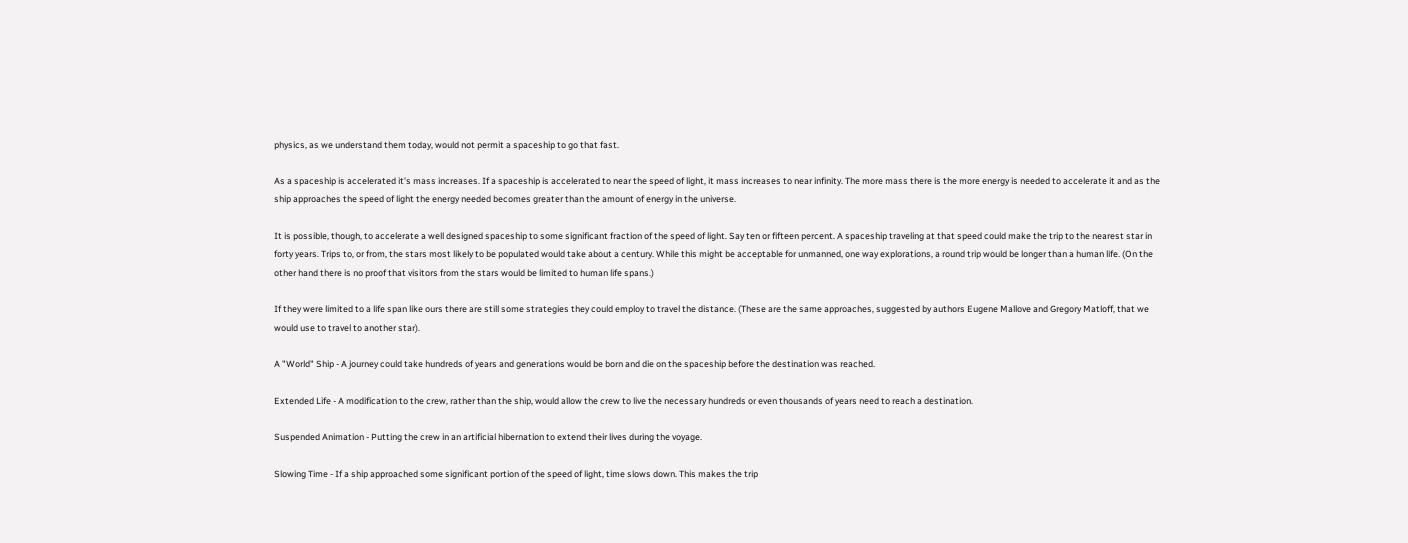physics, as we understand them today, would not permit a spaceship to go that fast.

As a spaceship is accelerated it's mass increases. If a spaceship is accelerated to near the speed of light, it mass increases to near infinity. The more mass there is the more energy is needed to accelerate it and as the ship approaches the speed of light the energy needed becomes greater than the amount of energy in the universe.

It is possible, though, to accelerate a well designed spaceship to some significant fraction of the speed of light. Say ten or fifteen percent. A spaceship traveling at that speed could make the trip to the nearest star in forty years. Trips to, or from, the stars most likely to be populated would take about a century. While this might be acceptable for unmanned, one way explorations, a round trip would be longer than a human life. (On the other hand there is no proof that visitors from the stars would be limited to human life spans.)

If they were limited to a life span like ours there are still some strategies they could employ to travel the distance. (These are the same approaches, suggested by authors Eugene Mallove and Gregory Matloff, that we would use to travel to another star).

A "World" Ship - A journey could take hundreds of years and generations would be born and die on the spaceship before the destination was reached.

Extended Life - A modification to the crew, rather than the ship, would allow the crew to live the necessary hundreds or even thousands of years need to reach a destination.

Suspended Animation - Putting the crew in an artificial hibernation to extend their lives during the voyage.

Slowing Time - If a ship approached some significant portion of the speed of light, time slows down. This makes the trip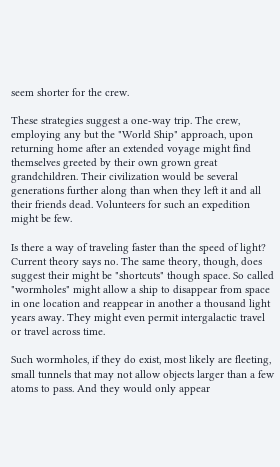seem shorter for the crew.

These strategies suggest a one-way trip. The crew, employing any but the "World Ship" approach, upon returning home after an extended voyage might find themselves greeted by their own grown great grandchildren. Their civilization would be several generations further along than when they left it and all their friends dead. Volunteers for such an expedition might be few.

Is there a way of traveling faster than the speed of light? Current theory says no. The same theory, though, does suggest their might be "shortcuts" though space. So called "wormholes" might allow a ship to disappear from space in one location and reappear in another a thousand light years away. They might even permit intergalactic travel or travel across time.

Such wormholes, if they do exist, most likely are fleeting, small tunnels that may not allow objects larger than a few atoms to pass. And they would only appear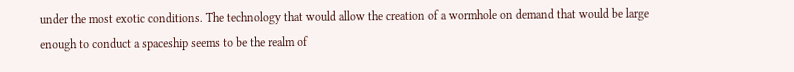under the most exotic conditions. The technology that would allow the creation of a wormhole on demand that would be large enough to conduct a spaceship seems to be the realm of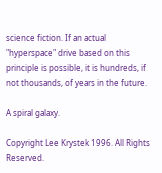science fiction. If an actual "hyperspace" drive based on this principle is possible, it is hundreds, if not thousands, of years in the future.

A spiral galaxy.

Copyright Lee Krystek 1996. All Rights Reserved.